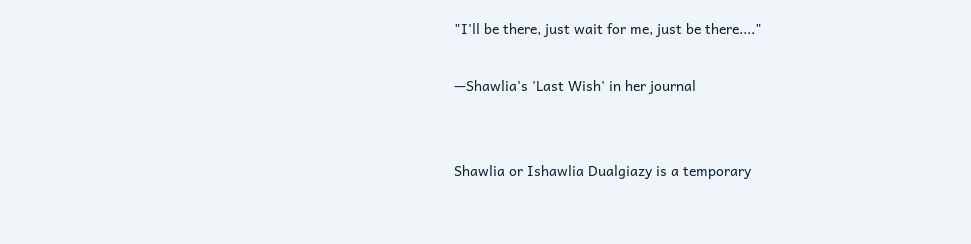"I'll be there, just wait for me, just be there...."

—Shawlia's 'Last Wish' in her journal


Shawlia or Ishawlia Dualgiazy is a temporary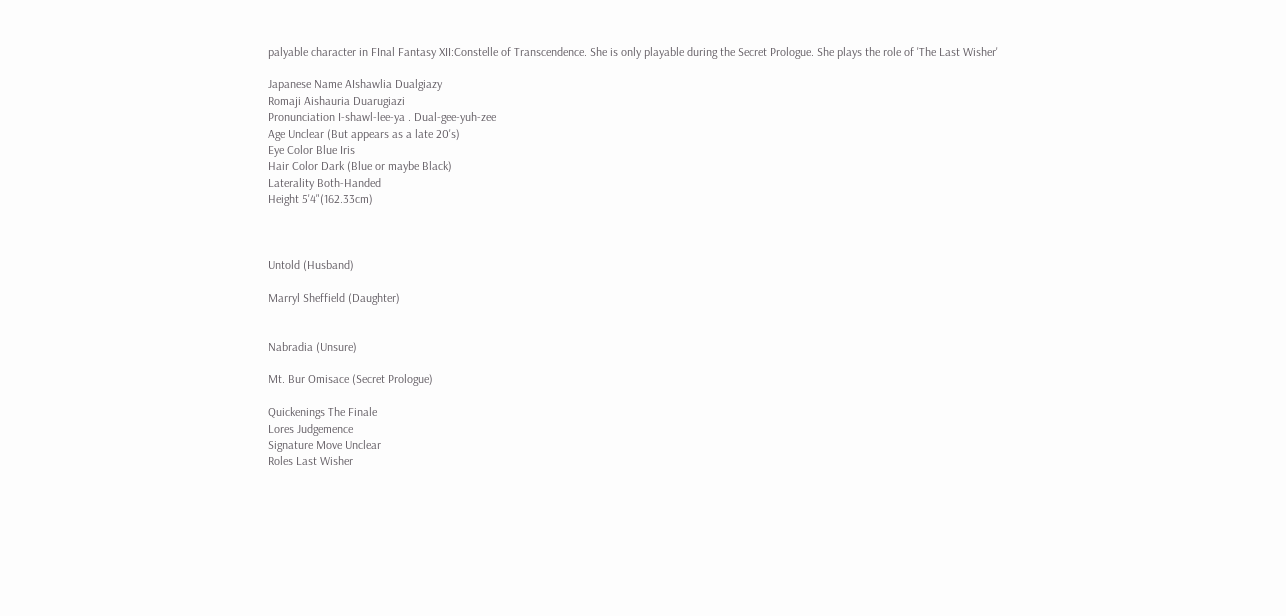palyable character in FInal Fantasy XII:Constelle of Transcendence. She is only playable during the Secret Prologue. She plays the role of 'The Last Wisher'

Japanese Name AIshawlia Dualgiazy
Romaji Aishauria Duarugiazi
Pronunciation I-shawl-lee-ya . Dual-gee-yuh-zee
Age Unclear (But appears as a late 20's)
Eye Color Blue Iris
Hair Color Dark (Blue or maybe Black)
Laterality Both-Handed
Height 5'4"(162.33cm)



Untold (Husband)

Marryl Sheffield (Daughter)


Nabradia (Unsure)

Mt. Bur Omisace (Secret Prologue)

Quickenings The Finale
Lores Judgemence
Signature Move Unclear
Roles Last Wisher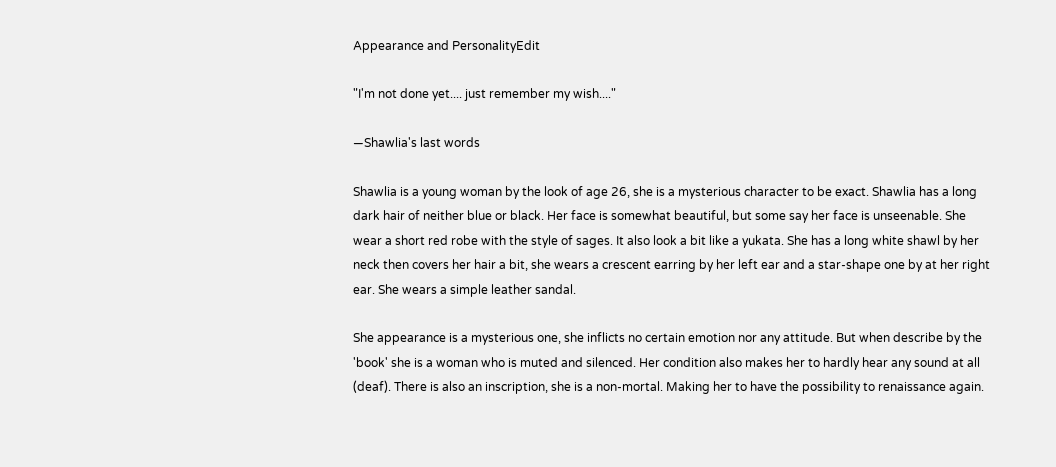Appearance and PersonalityEdit

"I'm not done yet.... just remember my wish...."

—Shawlia's last words

Shawlia is a young woman by the look of age 26, she is a mysterious character to be exact. Shawlia has a long dark hair of neither blue or black. Her face is somewhat beautiful, but some say her face is unseenable. She wear a short red robe with the style of sages. It also look a bit like a yukata. She has a long white shawl by her neck then covers her hair a bit, she wears a crescent earring by her left ear and a star-shape one by at her right ear. She wears a simple leather sandal.

She appearance is a mysterious one, she inflicts no certain emotion nor any attitude. But when describe by the 'book' she is a woman who is muted and silenced. Her condition also makes her to hardly hear any sound at all (deaf). There is also an inscription, she is a non-mortal. Making her to have the possibility to renaissance again.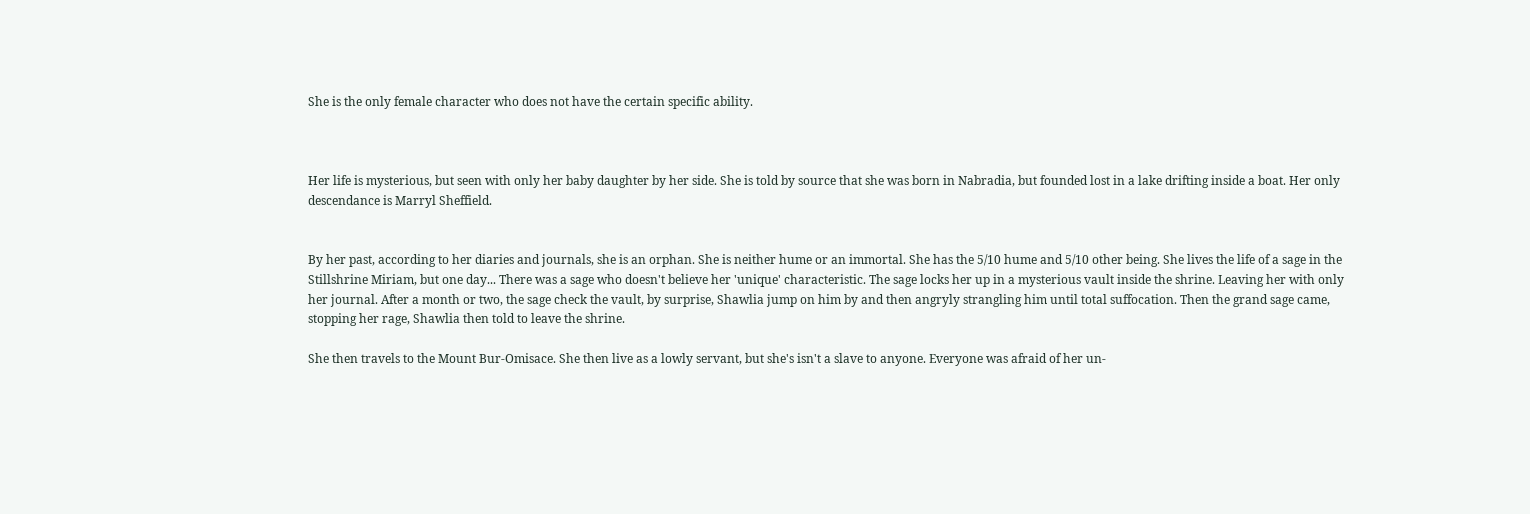She is the only female character who does not have the certain specific ability.



Her life is mysterious, but seen with only her baby daughter by her side. She is told by source that she was born in Nabradia, but founded lost in a lake drifting inside a boat. Her only descendance is Marryl Sheffield.


By her past, according to her diaries and journals, she is an orphan. She is neither hume or an immortal. She has the 5/10 hume and 5/10 other being. She lives the life of a sage in the Stillshrine Miriam, but one day... There was a sage who doesn't believe her 'unique' characteristic. The sage locks her up in a mysterious vault inside the shrine. Leaving her with only her journal. After a month or two, the sage check the vault, by surprise, Shawlia jump on him by and then angryly strangling him until total suffocation. Then the grand sage came, stopping her rage, Shawlia then told to leave the shrine.

She then travels to the Mount Bur-Omisace. She then live as a lowly servant, but she's isn't a slave to anyone. Everyone was afraid of her un-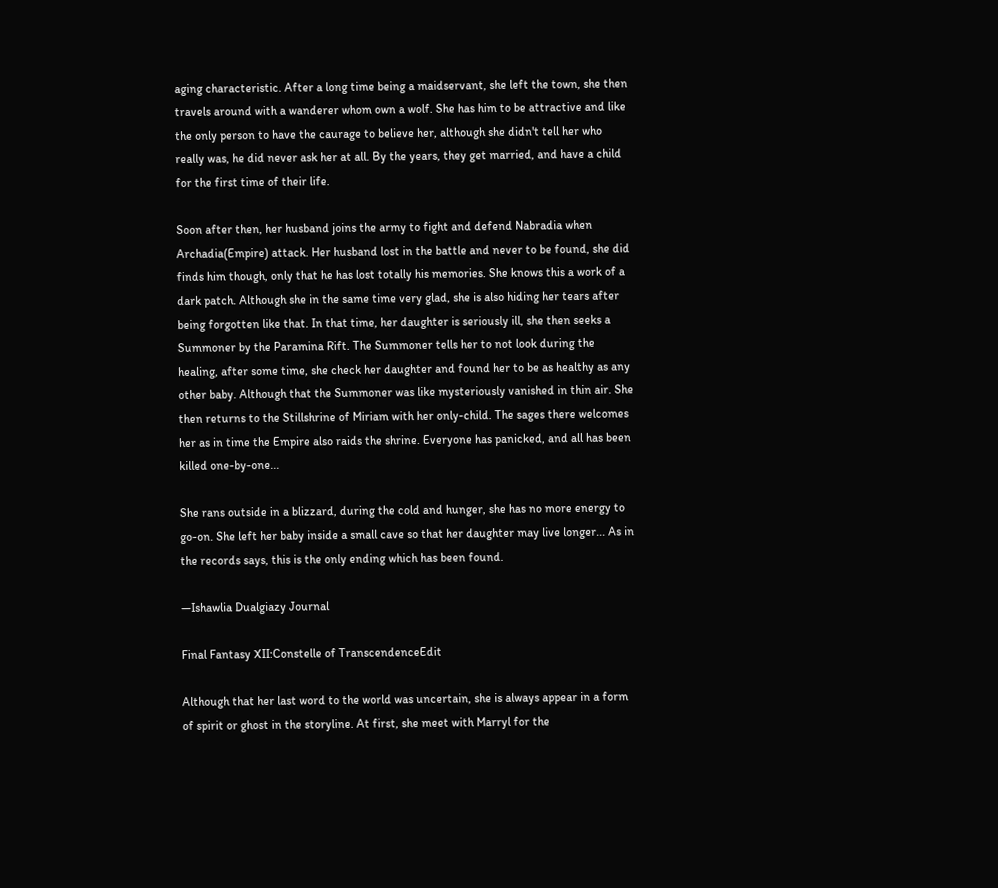aging characteristic. After a long time being a maidservant, she left the town, she then travels around with a wanderer whom own a wolf. She has him to be attractive and like the only person to have the caurage to believe her, although she didn't tell her who really was, he did never ask her at all. By the years, they get married, and have a child for the first time of their life.

Soon after then, her husband joins the army to fight and defend Nabradia when Archadia(Empire) attack. Her husband lost in the battle and never to be found, she did finds him though, only that he has lost totally his memories. She knows this a work of a dark patch. Although she in the same time very glad, she is also hiding her tears after being forgotten like that. In that time, her daughter is seriously ill, she then seeks a Summoner by the Paramina Rift. The Summoner tells her to not look during the healing, after some time, she check her daughter and found her to be as healthy as any other baby. Although that the Summoner was like mysteriously vanished in thin air. She then returns to the Stillshrine of Miriam with her only-child. The sages there welcomes her as in time the Empire also raids the shrine. Everyone has panicked, and all has been killed one-by-one...

She rans outside in a blizzard, during the cold and hunger, she has no more energy to go-on. She left her baby inside a small cave so that her daughter may live longer... As in the records says, this is the only ending which has been found.

—Ishawlia Dualgiazy Journal

Final Fantasy XII:Constelle of TranscendenceEdit

Although that her last word to the world was uncertain, she is always appear in a form of spirit or ghost in the storyline. At first, she meet with Marryl for the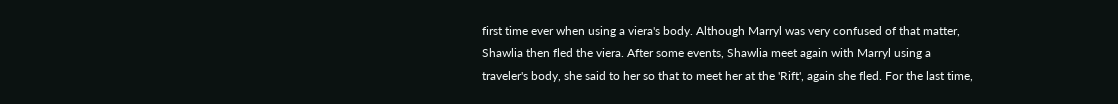first time ever when using a viera's body. Although Marryl was very confused of that matter, Shawlia then fled the viera. After some events, Shawlia meet again with Marryl using a traveler's body, she said to her so that to meet her at the 'Rift', again she fled. For the last time,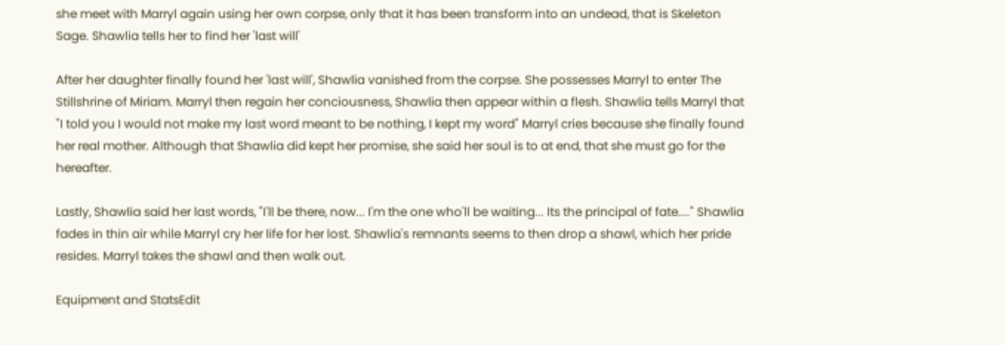she meet with Marryl again using her own corpse, only that it has been transform into an undead, that is Skeleton Sage. Shawlia tells her to find her 'last will'

After her daughter finally found her 'last will', Shawlia vanished from the corpse. She possesses Marryl to enter The Stillshrine of Miriam. Marryl then regain her conciousness, Shawlia then appear within a flesh. Shawlia tells Marryl that "I told you I would not make my last word meant to be nothing, I kept my word" Marryl cries because she finally found her real mother. Although that Shawlia did kept her promise, she said her soul is to at end, that she must go for the hereafter.

Lastly, Shawlia said her last words, "I'll be there, now... I'm the one who'll be waiting... Its the principal of fate...." Shawlia fades in thin air while Marryl cry her life for her lost. Shawlia's remnants seems to then drop a shawl, which her pride resides. Marryl takes the shawl and then walk out.

Equipment and StatsEdit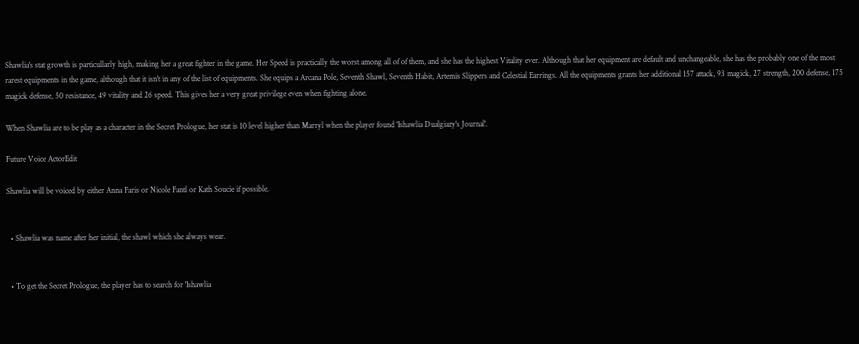Shawlia's stat growth is particullarly high, making her a great fighter in the game. Her Speed is practically the worst among all of of them, and she has the highest Vitality ever. Although that her equipment are default and unchangeable, she has the probably one of the most rarest equipments in the game, although that it isn't in any of the list of equipments. She equips a Arcana Pole, Seventh Shawl, Seventh Habit, Artemis Slippers and Celestial Earrings. All the equipments grants her additional 157 attack, 93 magick, 27 strength, 200 defense, 175 magick defense, 50 resistance, 49 vitality and 26 speed. This gives her a very great privilege even when fighting alone.

When Shawlia are to be play as a character in the Secret Prologue, her stat is 10 level higher than Marryl when the player found 'Ishawlia Dualgiazy's Journal'.

Future Voice ActorEdit

Shawlia will be voiced by either Anna Faris or Nicole Fantl or Kath Soucie if possible.


  • Shawlia was name after her initial, the shawl which she always wear.


  • To get the Secret Prologue, the player has to search for 'Ishawlia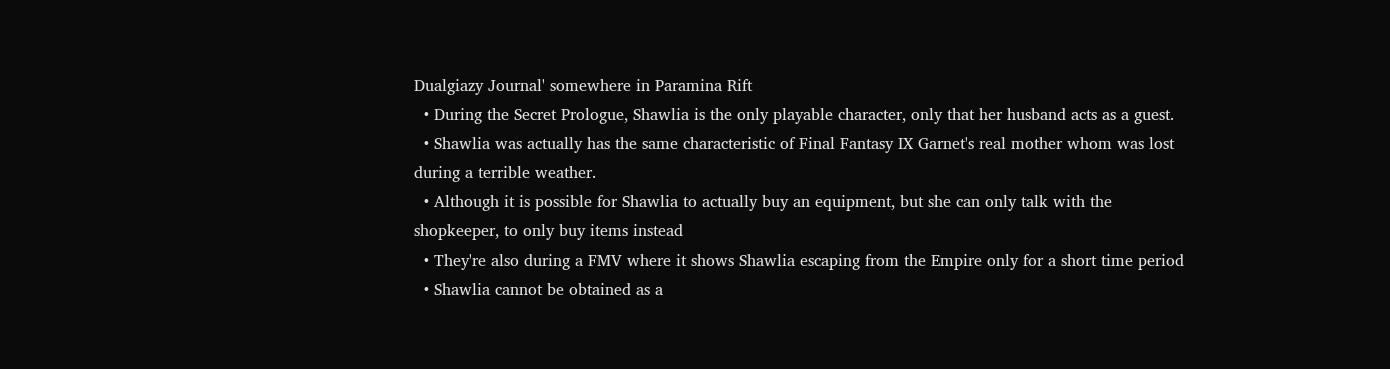Dualgiazy Journal' somewhere in Paramina Rift
  • During the Secret Prologue, Shawlia is the only playable character, only that her husband acts as a guest.
  • Shawlia was actually has the same characteristic of Final Fantasy IX Garnet's real mother whom was lost during a terrible weather.
  • Although it is possible for Shawlia to actually buy an equipment, but she can only talk with the shopkeeper, to only buy items instead
  • They're also during a FMV where it shows Shawlia escaping from the Empire only for a short time period
  • Shawlia cannot be obtained as a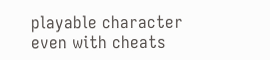playable character even with cheats